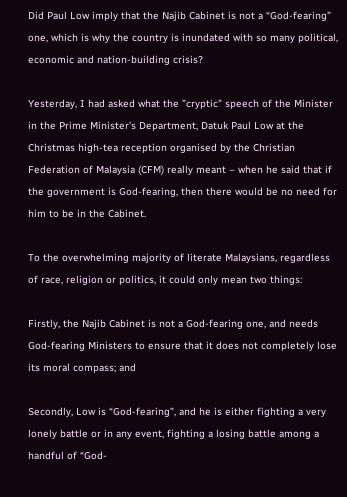Did Paul Low imply that the Najib Cabinet is not a “God-fearing” one, which is why the country is inundated with so many political, economic and nation-building crisis?

Yesterday, I had asked what the ”cryptic” speech of the Minister in the Prime Minister’s Department, Datuk Paul Low at the Christmas high-tea reception organised by the Christian Federation of Malaysia (CFM) really meant – when he said that if the government is God-fearing, then there would be no need for him to be in the Cabinet.

To the overwhelming majority of literate Malaysians, regardless of race, religion or politics, it could only mean two things:

Firstly, the Najib Cabinet is not a God-fearing one, and needs God-fearing Ministers to ensure that it does not completely lose its moral compass; and

Secondly, Low is “God-fearing”, and he is either fighting a very lonely battle or in any event, fighting a losing battle among a handful of “God-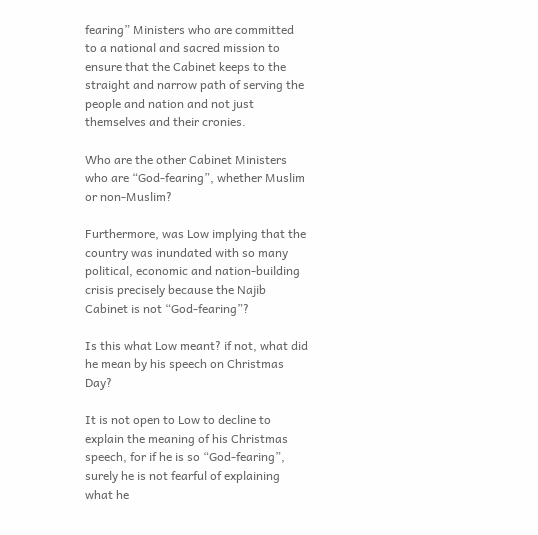fearing” Ministers who are committed to a national and sacred mission to ensure that the Cabinet keeps to the straight and narrow path of serving the people and nation and not just themselves and their cronies.

Who are the other Cabinet Ministers who are “God-fearing”, whether Muslim or non-Muslim?

Furthermore, was Low implying that the country was inundated with so many political, economic and nation-building crisis precisely because the Najib Cabinet is not “God-fearing”?

Is this what Low meant? if not, what did he mean by his speech on Christmas Day?

It is not open to Low to decline to explain the meaning of his Christmas speech, for if he is so “God-fearing”, surely he is not fearful of explaining what he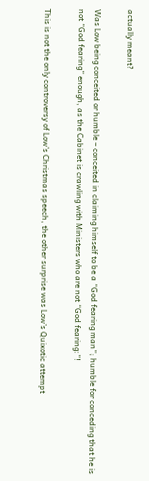actually meant?

Was Low being conceited or humble – conceited in claiming himself to be a “God fearing man”; humble for conceding that he is not “God fearing” enough, as the Cabinet is crawling with Ministers who are not “God fearing:”!

This is not the only controversy of Low’s Christmas speech, the other surprise was Low’s Quixotic attempt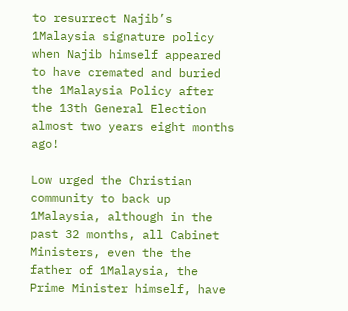to resurrect Najib’s 1Malaysia signature policy when Najib himself appeared to have cremated and buried the 1Malaysia Policy after the 13th General Election almost two years eight months ago!

Low urged the Christian community to back up 1Malaysia, although in the past 32 months, all Cabinet Ministers, even the the father of 1Malaysia, the Prime Minister himself, have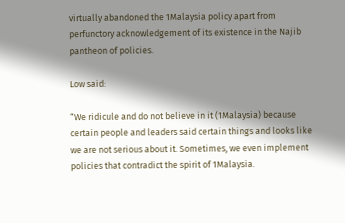virtually abandoned the 1Malaysia policy apart from perfunctory acknowledgement of its existence in the Najib pantheon of policies.

Low said:

“We ridicule and do not believe in it (1Malaysia) because certain people and leaders said certain things and looks like we are not serious about it. Sometimes, we even implement policies that contradict the spirit of 1Malaysia.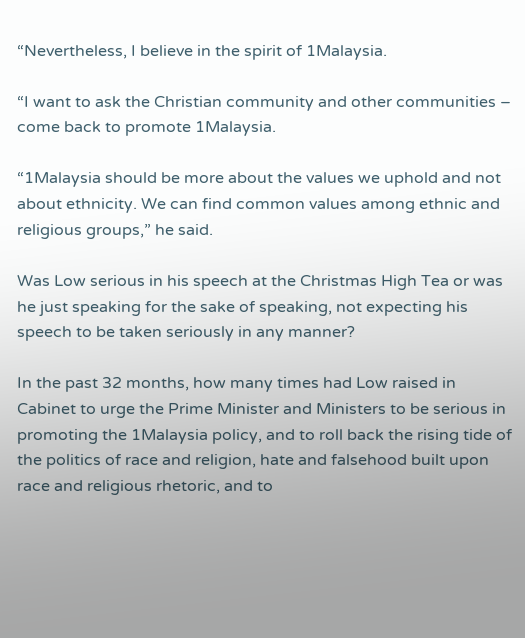“Nevertheless, I believe in the spirit of 1Malaysia.

“I want to ask the Christian community and other communities – come back to promote 1Malaysia.

“1Malaysia should be more about the values we uphold and not about ethnicity. We can find common values among ethnic and religious groups,” he said.

Was Low serious in his speech at the Christmas High Tea or was he just speaking for the sake of speaking, not expecting his speech to be taken seriously in any manner?

In the past 32 months, how many times had Low raised in Cabinet to urge the Prime Minister and Ministers to be serious in promoting the 1Malaysia policy, and to roll back the rising tide of the politics of race and religion, hate and falsehood built upon race and religious rhetoric, and to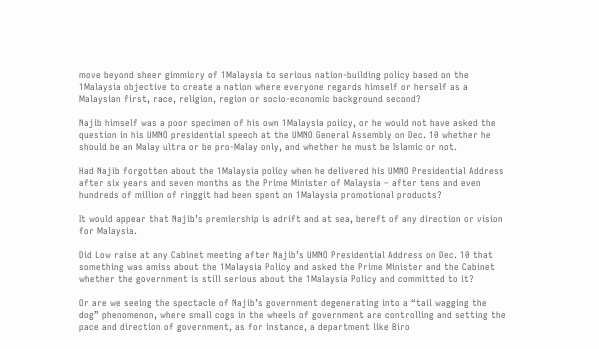move beyond sheer gimmicry of 1Malaysia to serious nation-building policy based on the 1Malaysia objective to create a nation where everyone regards himself or herself as a Malaysian first, race, religion, region or socio-economic background second?

Najib himself was a poor specimen of his own 1Malaysia poiicy, or he would not have asked the question in his UMNO presidential speech at the UMNO General Assembly on Dec. 10 whether he should be an Malay ultra or be pro-Malay only, and whether he must be Islamic or not.

Had Najib forgotten about the 1Malaysia policy when he delivered his UMNO Presidential Address after six years and seven months as the Prime Minister of Malaysia – after tens and even hundreds of million of ringgit had been spent on 1Malaysia promotional products?

It would appear that Najib’s premiership is adrift and at sea, bereft of any direction or vision for Malaysia.

Did Low raise at any Cabinet meeting after Najib’s UMNO Presidential Address on Dec. 10 that something was amiss about the 1Malaysia Policy and asked the Prime Minister and the Cabinet whether the government is still serious about the 1Malaysia Policy and committed to it?

Or are we seeing the spectacle of Najib’s government degenerating into a “tail wagging the dog” phenomenon, where small cogs in the wheels of government are controlling and setting the pace and direction of government, as for instance, a department like Biro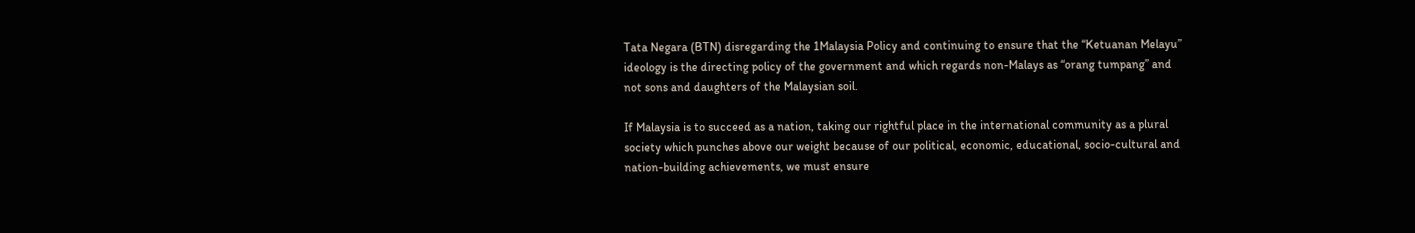Tata Negara (BTN) disregarding the 1Malaysia Policy and continuing to ensure that the “Ketuanan Melayu” ideology is the directing policy of the government and which regards non-Malays as “orang tumpang” and not sons and daughters of the Malaysian soil.

If Malaysia is to succeed as a nation, taking our rightful place in the international community as a plural society which punches above our weight because of our political, economic, educational, socio-cultural and nation-building achievements, we must ensure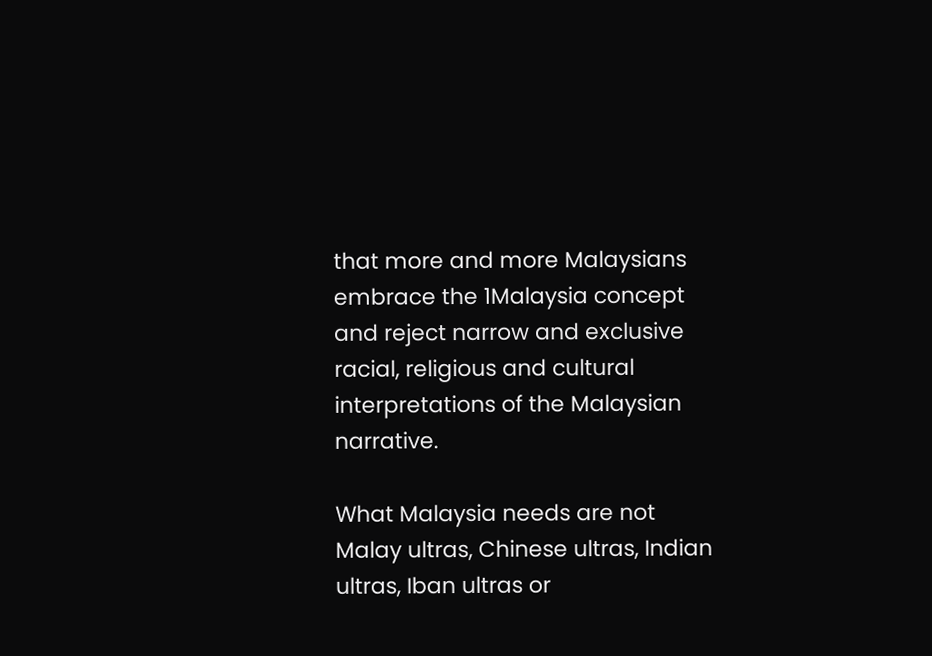that more and more Malaysians embrace the 1Malaysia concept and reject narrow and exclusive racial, religious and cultural interpretations of the Malaysian narrative.

What Malaysia needs are not Malay ultras, Chinese ultras, Indian ultras, Iban ultras or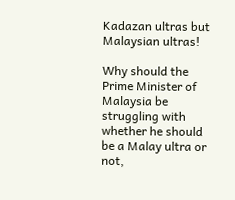Kadazan ultras but Malaysian ultras!

Why should the Prime Minister of Malaysia be struggling with whether he should be a Malay ultra or not,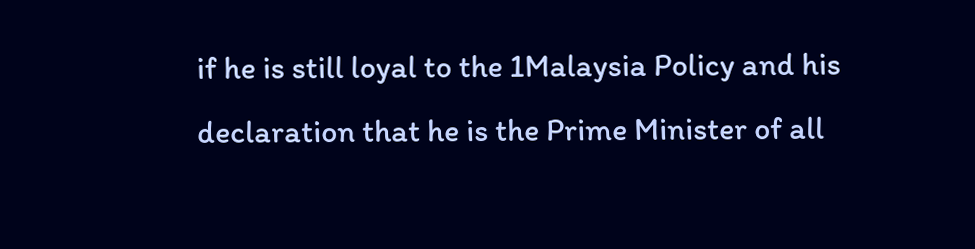if he is still loyal to the 1Malaysia Policy and his declaration that he is the Prime Minister of all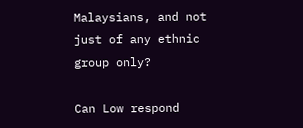Malaysians, and not just of any ethnic group only?

Can Low respond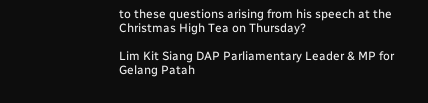to these questions arising from his speech at the Christmas High Tea on Thursday?

Lim Kit Siang DAP Parliamentary Leader & MP for Gelang Patah